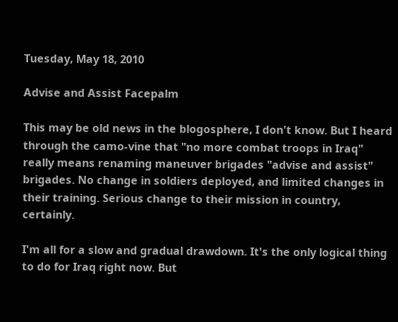Tuesday, May 18, 2010

Advise and Assist Facepalm

This may be old news in the blogosphere, I don't know. But I heard through the camo-vine that "no more combat troops in Iraq" really means renaming maneuver brigades "advise and assist" brigades. No change in soldiers deployed, and limited changes in their training. Serious change to their mission in country, certainly.

I'm all for a slow and gradual drawdown. It's the only logical thing to do for Iraq right now. But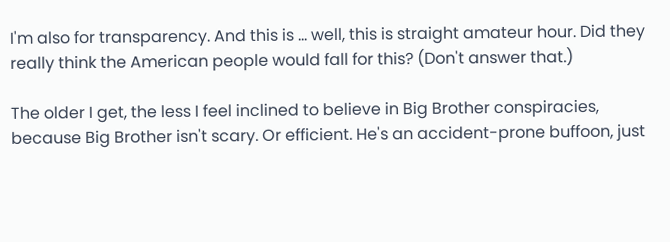I'm also for transparency. And this is ... well, this is straight amateur hour. Did they really think the American people would fall for this? (Don't answer that.)

The older I get, the less I feel inclined to believe in Big Brother conspiracies, because Big Brother isn't scary. Or efficient. He's an accident-prone buffoon, just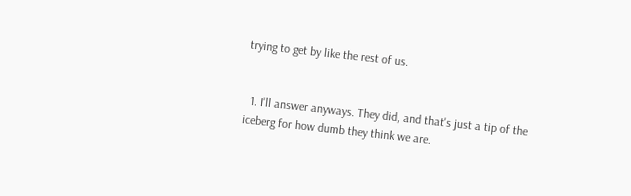trying to get by like the rest of us.


  1. I'll answer anyways. They did, and that's just a tip of the iceberg for how dumb they think we are.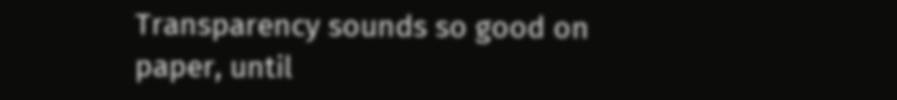Transparency sounds so good on paper, until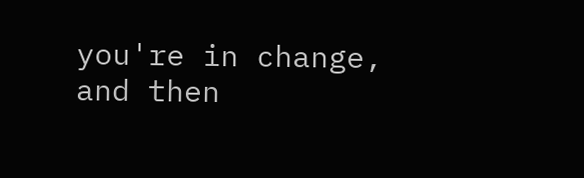you're in change, and then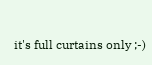it's full curtains only ;-)